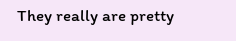They really are pretty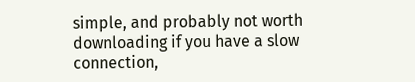simple, and probably not worth downloading if you have a slow connection,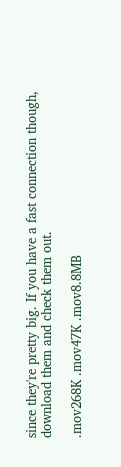since they're pretty big. If you have a fast connection though, download them and check them out.

.mov268K .mov47K .mov8.8MB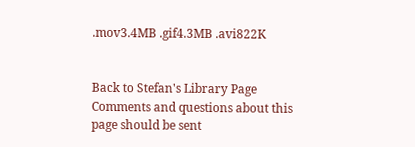.mov3.4MB .gif4.3MB .avi822K


Back to Stefan's Library Page
Comments and questions about this page should be sent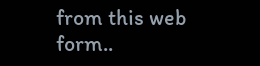from this web form..